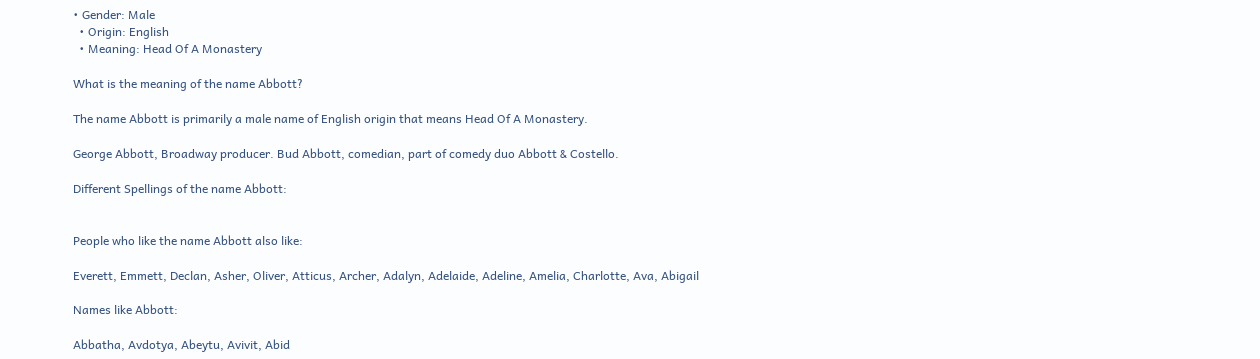• Gender: Male
  • Origin: English
  • Meaning: Head Of A Monastery

What is the meaning of the name Abbott?

The name Abbott is primarily a male name of English origin that means Head Of A Monastery.

George Abbott, Broadway producer. Bud Abbott, comedian, part of comedy duo Abbott & Costello.

Different Spellings of the name Abbott:


People who like the name Abbott also like:

Everett, Emmett, Declan, Asher, Oliver, Atticus, Archer, Adalyn, Adelaide, Adeline, Amelia, Charlotte, Ava, Abigail

Names like Abbott:

Abbatha, Avdotya, Abeytu, Avivit, Abid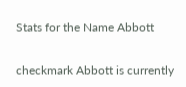Stats for the Name Abbott

checkmark Abbott is currently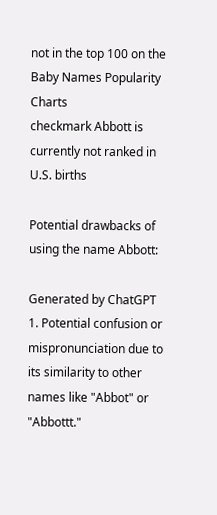not in the top 100 on the Baby Names Popularity Charts
checkmark Abbott is currently not ranked in U.S. births

Potential drawbacks of using the name Abbott:

Generated by ChatGPT
1. Potential confusion or mispronunciation due to its similarity to other names like "Abbot" or "Abbottt."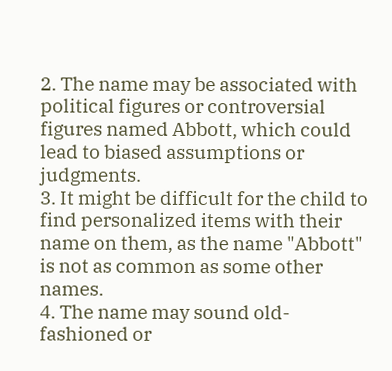2. The name may be associated with political figures or controversial figures named Abbott, which could lead to biased assumptions or judgments.
3. It might be difficult for the child to find personalized items with their name on them, as the name "Abbott" is not as common as some other names.
4. The name may sound old-fashioned or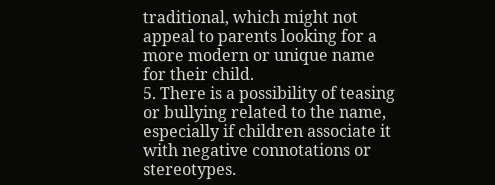traditional, which might not appeal to parents looking for a more modern or unique name for their child.
5. There is a possibility of teasing or bullying related to the name, especially if children associate it with negative connotations or stereotypes.